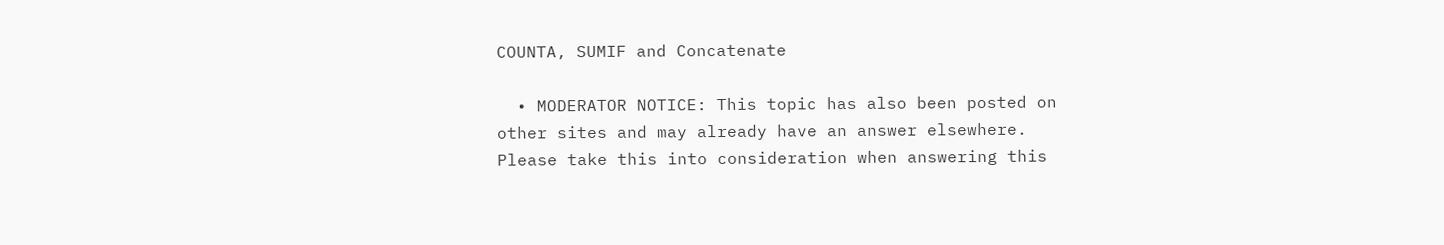COUNTA, SUMIF and Concatenate

  • MODERATOR NOTICE: This topic has also been posted on other sites and may already have an answer elsewhere. Please take this into consideration when answering this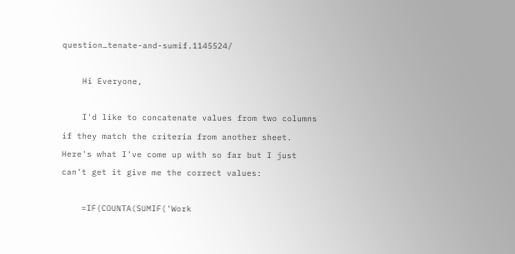question…tenate-and-sumif.1145524/

    Hi Everyone,

    I'd like to concatenate values from two columns if they match the criteria from another sheet. Here's what I've come up with so far but I just can't get it give me the correct values:

    =IF(COUNTA(SUMIF('Work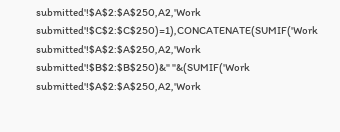submitted'!$A$2:$A$250,A2,'Work submitted'!$C$2:$C$250)=1),CONCATENATE(SUMIF('Work submitted'!$A$2:$A$250,A2,'Work submitted'!$B$2:$B$250)&" "&(SUMIF('Work submitted'!$A$2:$A$250,A2,'Work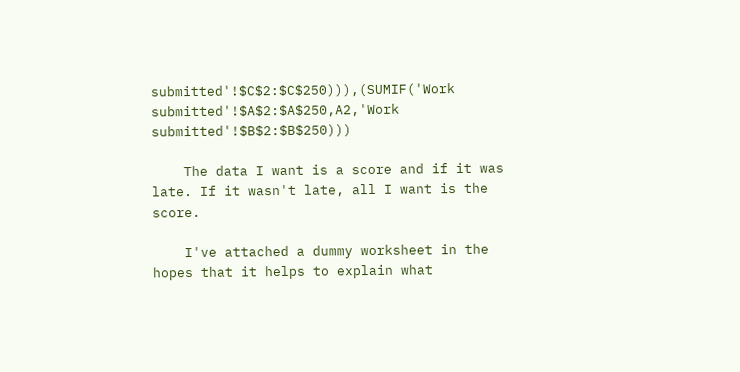submitted'!$C$2:$C$250))),(SUMIF('Work submitted'!$A$2:$A$250,A2,'Work submitted'!$B$2:$B$250)))

    The data I want is a score and if it was late. If it wasn't late, all I want is the score.

    I've attached a dummy worksheet in the hopes that it helps to explain what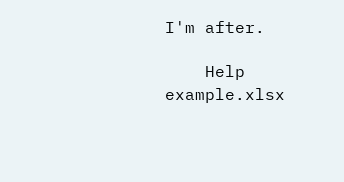I'm after.

    Help example.xlsx